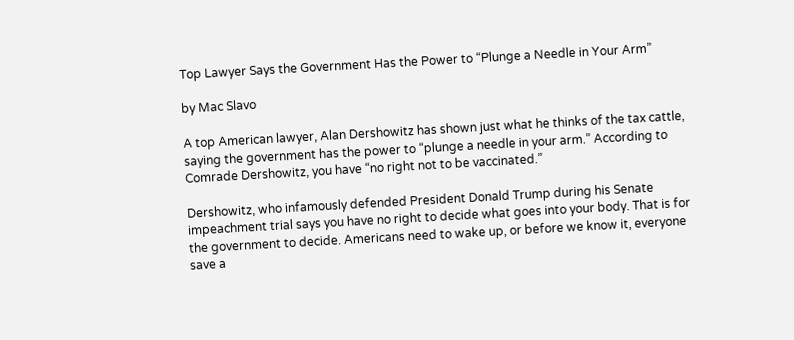Top Lawyer Says the Government Has the Power to “Plunge a Needle in Your Arm”

by Mac Slavo

A top American lawyer, Alan Dershowitz has shown just what he thinks of the tax cattle, saying the government has the power to “plunge a needle in your arm.” According to Comrade Dershowitz, you have “no right not to be vaccinated.”

Dershowitz, who infamously defended President Donald Trump during his Senate impeachment trial says you have no right to decide what goes into your body. That is for the government to decide. Americans need to wake up, or before we know it, everyone save a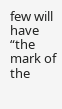few will have “the mark of the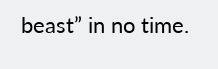beast” in no time.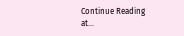Continue Reading at…